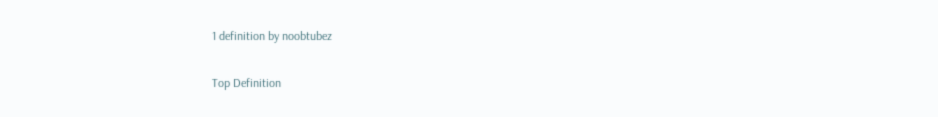1 definition by noobtubez

Top Definition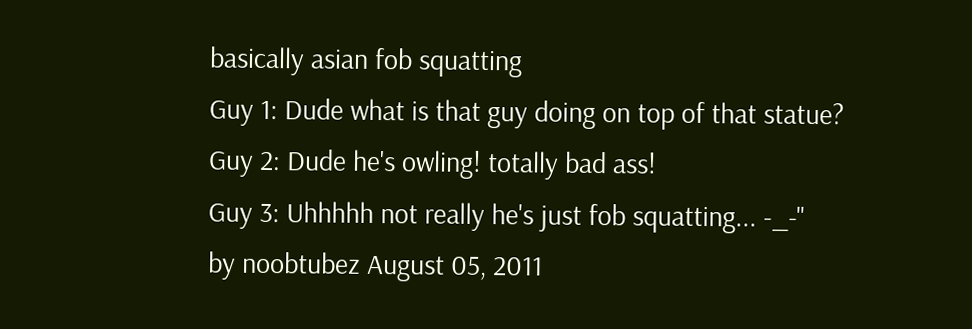basically asian fob squatting
Guy 1: Dude what is that guy doing on top of that statue?
Guy 2: Dude he's owling! totally bad ass!
Guy 3: Uhhhhh not really he's just fob squatting... -_-"
by noobtubez August 05, 2011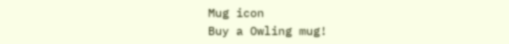Mug icon
Buy a Owling mug!